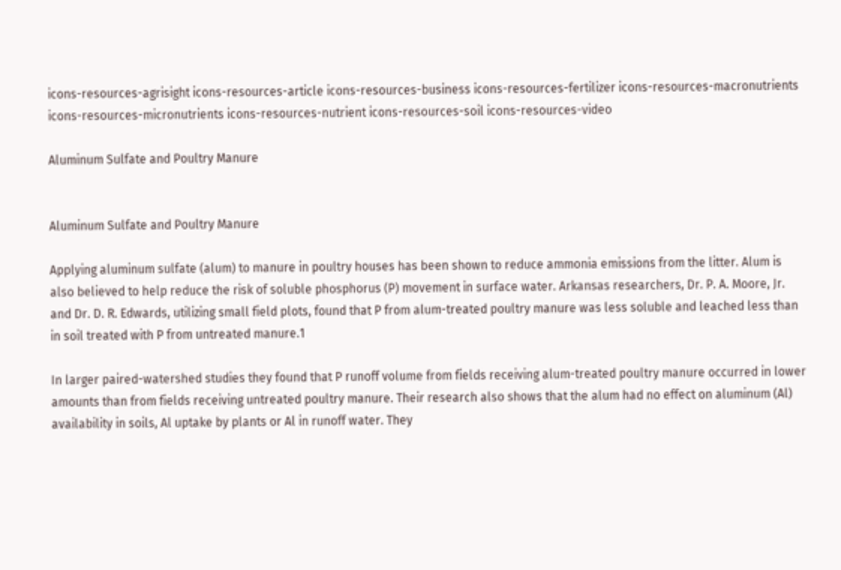icons-resources-agrisight icons-resources-article icons-resources-business icons-resources-fertilizer icons-resources-macronutrients icons-resources-micronutrients icons-resources-nutrient icons-resources-soil icons-resources-video

Aluminum Sulfate and Poultry Manure


Aluminum Sulfate and Poultry Manure

Applying aluminum sulfate (alum) to manure in poultry houses has been shown to reduce ammonia emissions from the litter. Alum is also believed to help reduce the risk of soluble phosphorus (P) movement in surface water. Arkansas researchers, Dr. P. A. Moore, Jr. and Dr. D. R. Edwards, utilizing small field plots, found that P from alum-treated poultry manure was less soluble and leached less than in soil treated with P from untreated manure.1

In larger paired-watershed studies they found that P runoff volume from fields receiving alum-treated poultry manure occurred in lower amounts than from fields receiving untreated poultry manure. Their research also shows that the alum had no effect on aluminum (Al) availability in soils, Al uptake by plants or Al in runoff water. They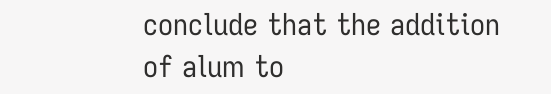conclude that the addition of alum to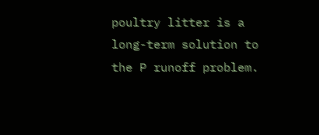poultry litter is a long-term solution to the P runoff problem.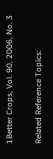1Better Crops, Vol. 90, 2006, No. 3

Related Reference Topics: